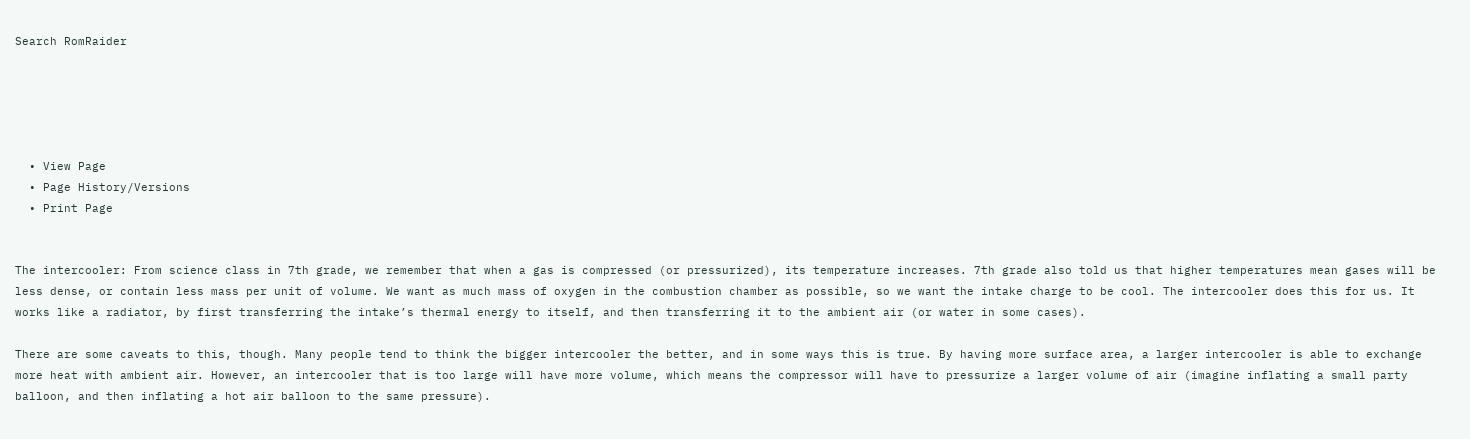Search RomRaider





  • View Page
  • Page History/Versions
  • Print Page


The intercooler: From science class in 7th grade, we remember that when a gas is compressed (or pressurized), its temperature increases. 7th grade also told us that higher temperatures mean gases will be less dense, or contain less mass per unit of volume. We want as much mass of oxygen in the combustion chamber as possible, so we want the intake charge to be cool. The intercooler does this for us. It works like a radiator, by first transferring the intake’s thermal energy to itself, and then transferring it to the ambient air (or water in some cases).

There are some caveats to this, though. Many people tend to think the bigger intercooler the better, and in some ways this is true. By having more surface area, a larger intercooler is able to exchange more heat with ambient air. However, an intercooler that is too large will have more volume, which means the compressor will have to pressurize a larger volume of air (imagine inflating a small party balloon, and then inflating a hot air balloon to the same pressure).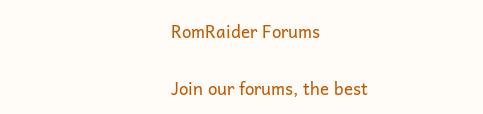RomRaider Forums

Join our forums, the best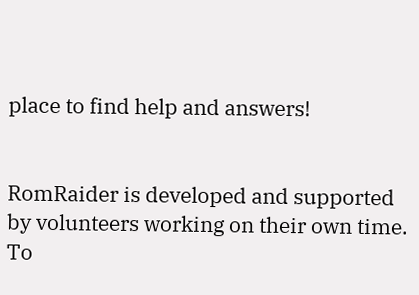place to find help and answers!


RomRaider is developed and supported by volunteers working on their own time. To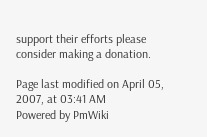support their efforts please consider making a donation.

Page last modified on April 05, 2007, at 03:41 AM
Powered by PmWiki